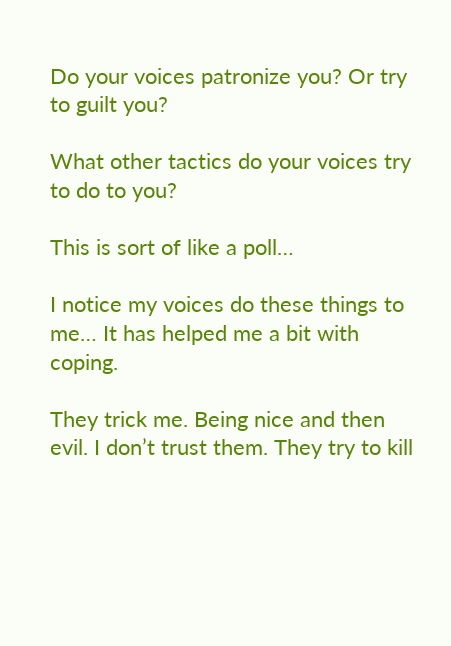Do your voices patronize you? Or try to guilt you?

What other tactics do your voices try to do to you?

This is sort of like a poll…

I notice my voices do these things to me… It has helped me a bit with coping.

They trick me. Being nice and then evil. I don’t trust them. They try to kill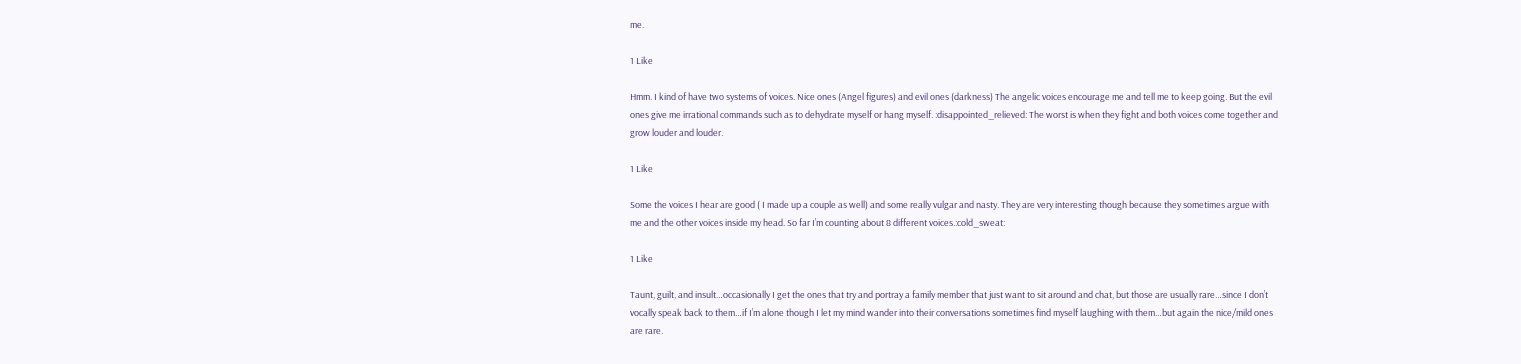me.

1 Like

Hmm. I kind of have two systems of voices. Nice ones (Angel figures) and evil ones (darkness) The angelic voices encourage me and tell me to keep going. But the evil ones give me irrational commands such as to dehydrate myself or hang myself. :disappointed_relieved: The worst is when they fight and both voices come together and grow louder and louder.

1 Like

Some the voices I hear are good ( I made up a couple as well) and some really vulgar and nasty. They are very interesting though because they sometimes argue with me and the other voices inside my head. So far I’m counting about 8 different voices.:cold_sweat:

1 Like

Taunt, guilt, and insult…occasionally I get the ones that try and portray a family member that just want to sit around and chat, but those are usually rare…since I don’t vocally speak back to them…if I’m alone though I let my mind wander into their conversations sometimes find myself laughing with them…but again the nice/mild ones are rare.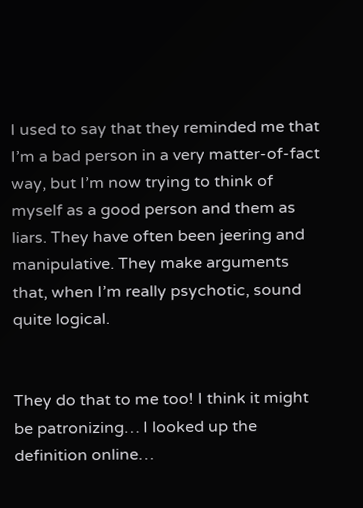I used to say that they reminded me that I’m a bad person in a very matter-of-fact way, but I’m now trying to think of myself as a good person and them as liars. They have often been jeering and manipulative. They make arguments that, when I’m really psychotic, sound quite logical.


They do that to me too! I think it might be patronizing… I looked up the definition online…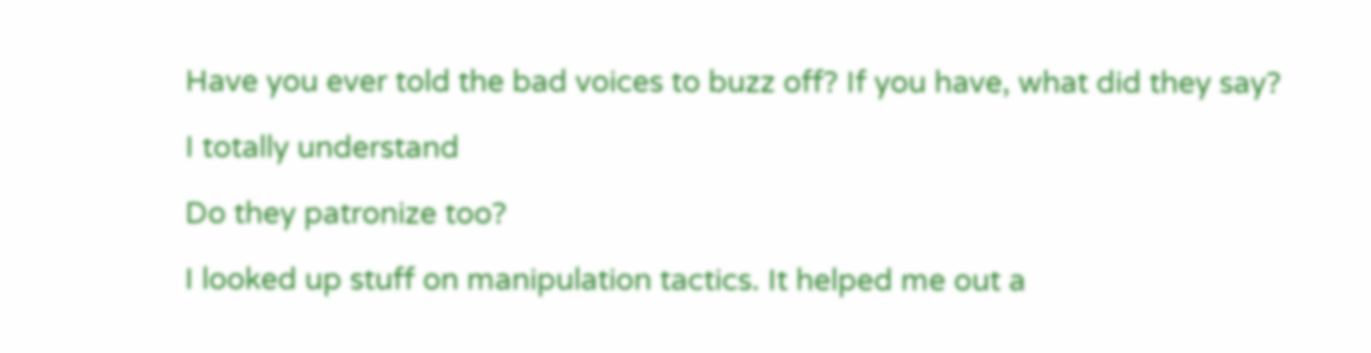Have you ever told the bad voices to buzz off? If you have, what did they say?

I totally understand

Do they patronize too?

I looked up stuff on manipulation tactics. It helped me out a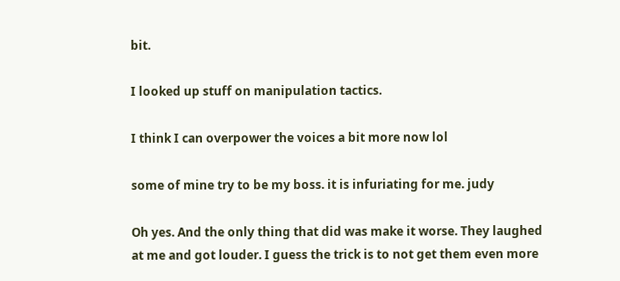bit.

I looked up stuff on manipulation tactics.

I think I can overpower the voices a bit more now lol

some of mine try to be my boss. it is infuriating for me. judy

Oh yes. And the only thing that did was make it worse. They laughed at me and got louder. I guess the trick is to not get them even more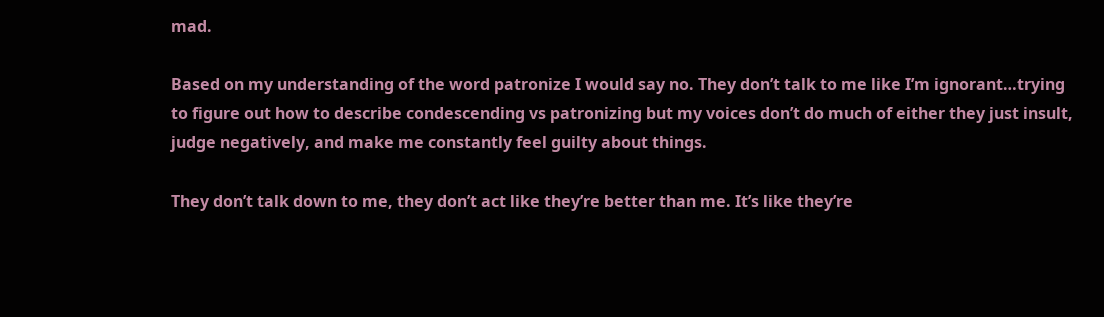mad.

Based on my understanding of the word patronize I would say no. They don’t talk to me like I’m ignorant…trying to figure out how to describe condescending vs patronizing but my voices don’t do much of either they just insult, judge negatively, and make me constantly feel guilty about things.

They don’t talk down to me, they don’t act like they’re better than me. It’s like they’re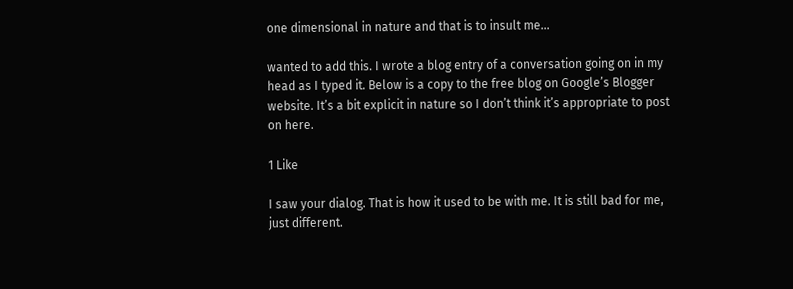one dimensional in nature and that is to insult me…

wanted to add this. I wrote a blog entry of a conversation going on in my head as I typed it. Below is a copy to the free blog on Google’s Blogger website. It’s a bit explicit in nature so I don’t think it’s appropriate to post on here.

1 Like

I saw your dialog. That is how it used to be with me. It is still bad for me, just different.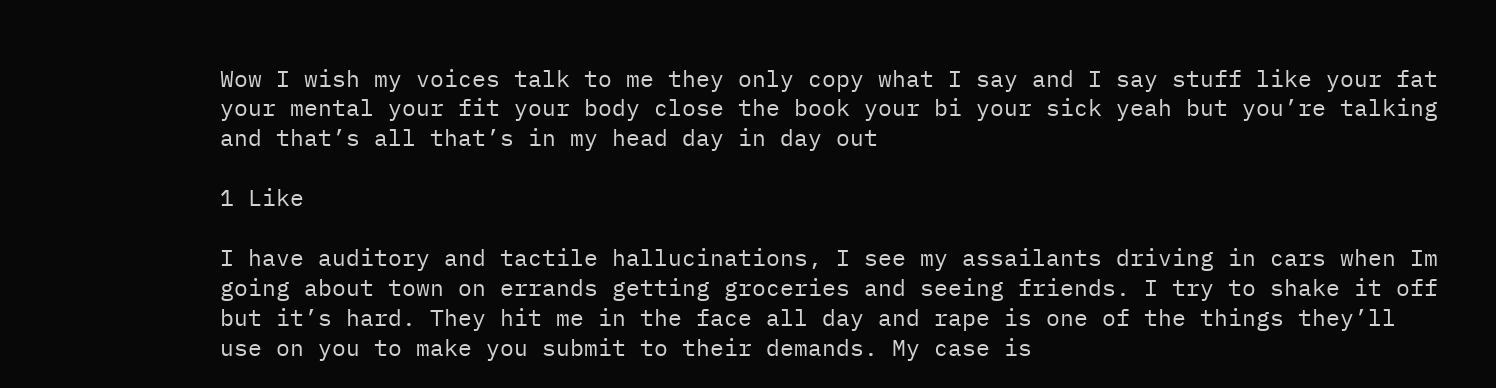Wow I wish my voices talk to me they only copy what I say and I say stuff like your fat your mental your fit your body close the book your bi your sick yeah but you’re talking and that’s all that’s in my head day in day out

1 Like

I have auditory and tactile hallucinations, I see my assailants driving in cars when Im going about town on errands getting groceries and seeing friends. I try to shake it off but it’s hard. They hit me in the face all day and rape is one of the things they’ll use on you to make you submit to their demands. My case is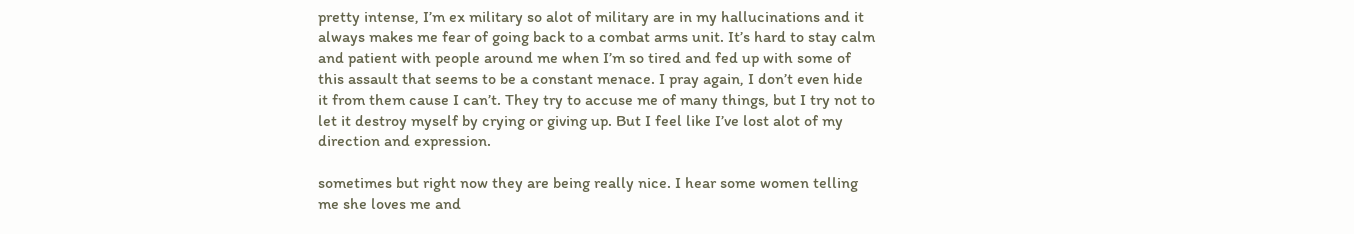pretty intense, I’m ex military so alot of military are in my hallucinations and it always makes me fear of going back to a combat arms unit. It’s hard to stay calm and patient with people around me when I’m so tired and fed up with some of this assault that seems to be a constant menace. I pray again, I don’t even hide it from them cause I can’t. They try to accuse me of many things, but I try not to let it destroy myself by crying or giving up. But I feel like I’ve lost alot of my direction and expression.

sometimes but right now they are being really nice. I hear some women telling me she loves me and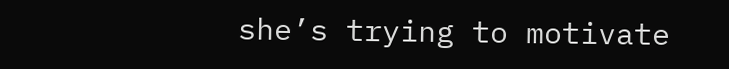she’s trying to motivate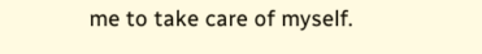me to take care of myself.